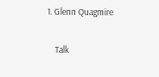1. Glenn Quagmire

    Talk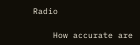Radio

    How accurate are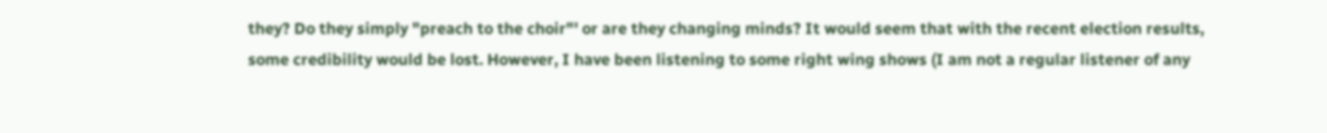they? Do they simply "preach to the choir"' or are they changing minds? It would seem that with the recent election results, some credibility would be lost. However, I have been listening to some right wing shows (I am not a regular listener of any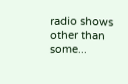radio shows other than some...